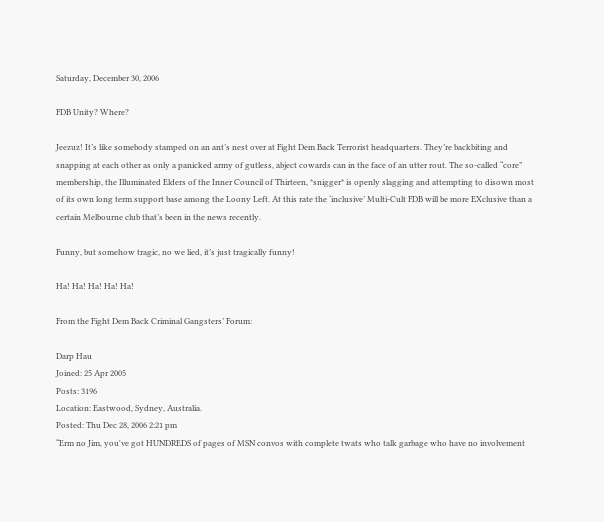Saturday, December 30, 2006

FDB Unity? Where?

Jeezuz! It’s like somebody stamped on an ant’s nest over at Fight Dem Back Terrorist headquarters. They’re backbiting and snapping at each other as only a panicked army of gutless, abject cowards can in the face of an utter rout. The so-called “core” membership, the Illuminated Elders of the Inner Council of Thirteen, *snigger* is openly slagging and attempting to disown most of its own long term support base among the Loony Left. At this rate the ‘inclusive’ Multi-Cult FDB will be more EXclusive than a certain Melbourne club that’s been in the news recently.

Funny, but somehow tragic, no we lied, it’s just tragically funny!

Ha! Ha! Ha! Ha! Ha!

From the Fight Dem Back Criminal Gangsters’ Forum:

Darp Hau
Joined: 25 Apr 2005
Posts: 3196
Location: Eastwood, Sydney, Australia.
Posted: Thu Dec 28, 2006 2:21 pm
“Erm no Jim, you've got HUNDREDS of pages of MSN convos with complete twats who talk garbage who have no involvement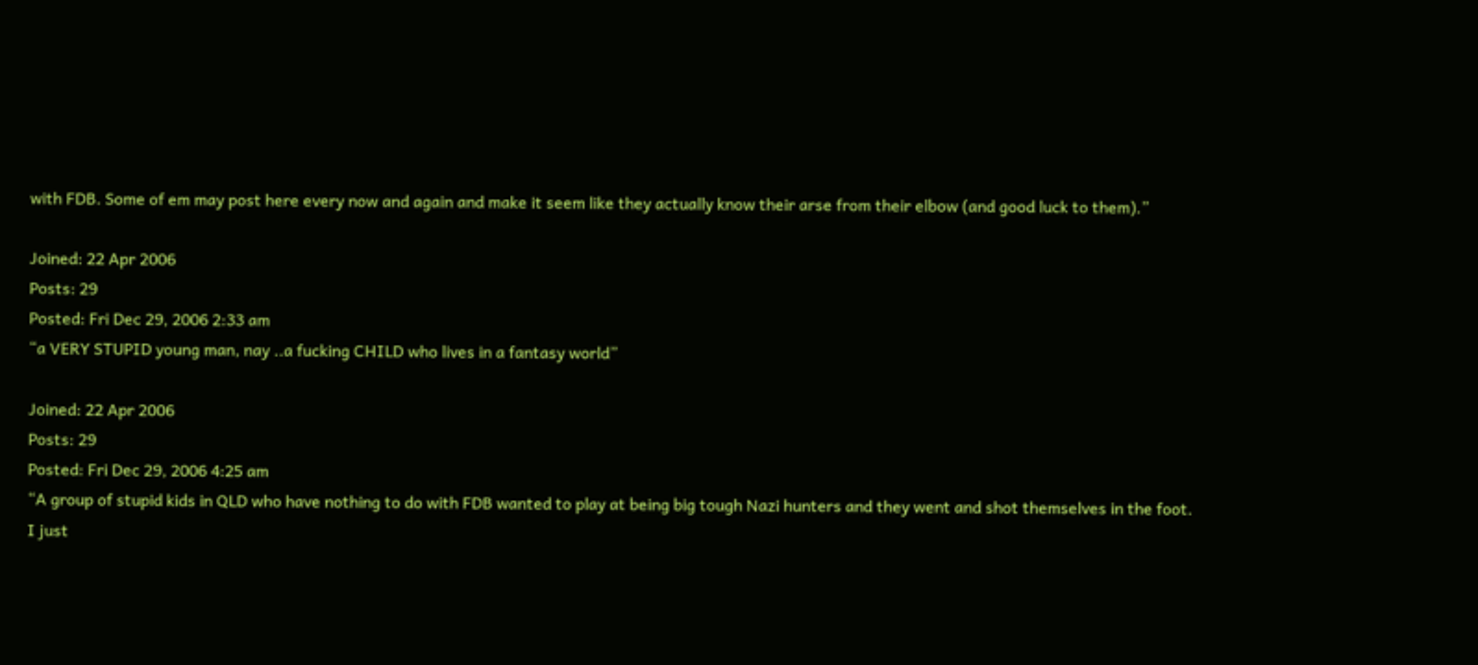with FDB. Some of em may post here every now and again and make it seem like they actually know their arse from their elbow (and good luck to them).”

Joined: 22 Apr 2006
Posts: 29
Posted: Fri Dec 29, 2006 2:33 am
“a VERY STUPID young man, nay ..a fucking CHILD who lives in a fantasy world”

Joined: 22 Apr 2006
Posts: 29
Posted: Fri Dec 29, 2006 4:25 am
“A group of stupid kids in QLD who have nothing to do with FDB wanted to play at being big tough Nazi hunters and they went and shot themselves in the foot.
I just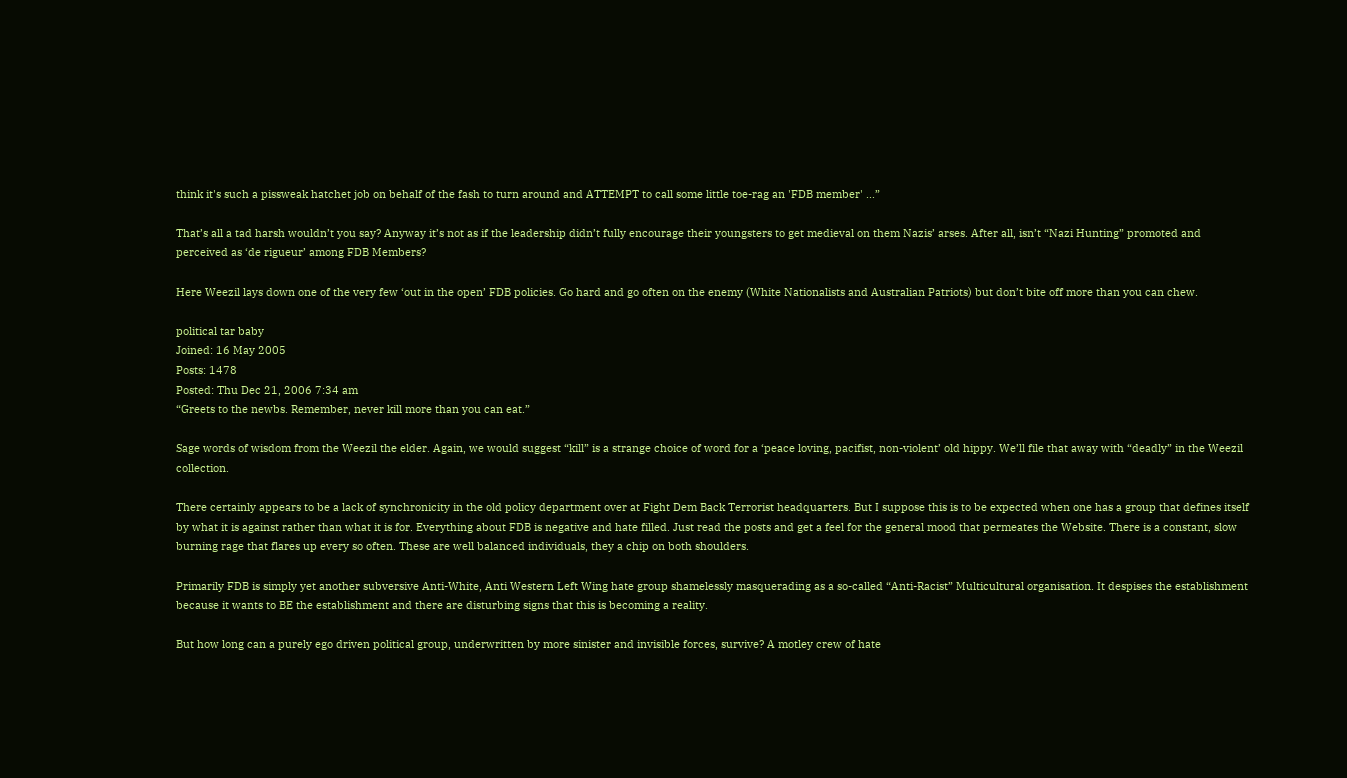think it's such a pissweak hatchet job on behalf of the fash to turn around and ATTEMPT to call some little toe-rag an 'FDB member' ...”

That’s all a tad harsh wouldn’t you say? Anyway it’s not as if the leadership didn’t fully encourage their youngsters to get medieval on them Nazis’ arses. After all, isn’t “Nazi Hunting” promoted and perceived as ‘de rigueur’ among FDB Members?

Here Weezil lays down one of the very few ‘out in the open’ FDB policies. Go hard and go often on the enemy (White Nationalists and Australian Patriots) but don’t bite off more than you can chew.

political tar baby
Joined: 16 May 2005
Posts: 1478
Posted: Thu Dec 21, 2006 7:34 am
“Greets to the newbs. Remember, never kill more than you can eat.”

Sage words of wisdom from the Weezil the elder. Again, we would suggest “kill” is a strange choice of word for a ‘peace loving, pacifist, non-violent’ old hippy. We’ll file that away with “deadly” in the Weezil collection.

There certainly appears to be a lack of synchronicity in the old policy department over at Fight Dem Back Terrorist headquarters. But I suppose this is to be expected when one has a group that defines itself by what it is against rather than what it is for. Everything about FDB is negative and hate filled. Just read the posts and get a feel for the general mood that permeates the Website. There is a constant, slow burning rage that flares up every so often. These are well balanced individuals, they a chip on both shoulders.

Primarily FDB is simply yet another subversive Anti-White, Anti Western Left Wing hate group shamelessly masquerading as a so-called “Anti-Racist” Multicultural organisation. It despises the establishment because it wants to BE the establishment and there are disturbing signs that this is becoming a reality.

But how long can a purely ego driven political group, underwritten by more sinister and invisible forces, survive? A motley crew of hate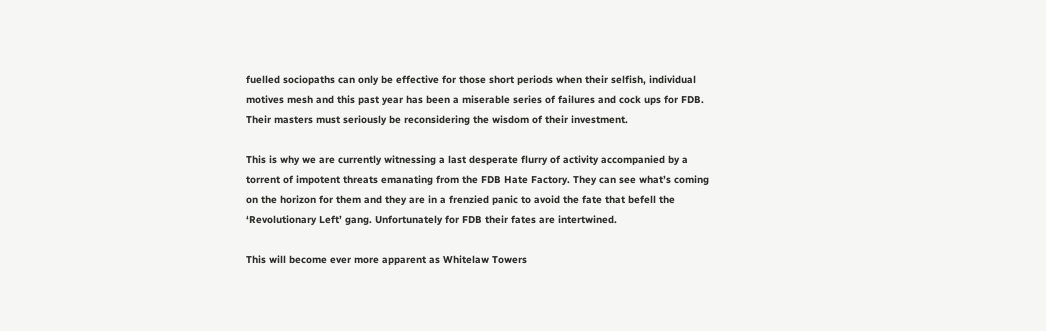fuelled sociopaths can only be effective for those short periods when their selfish, individual motives mesh and this past year has been a miserable series of failures and cock ups for FDB. Their masters must seriously be reconsidering the wisdom of their investment.

This is why we are currently witnessing a last desperate flurry of activity accompanied by a torrent of impotent threats emanating from the FDB Hate Factory. They can see what’s coming on the horizon for them and they are in a frenzied panic to avoid the fate that befell the ‘Revolutionary Left’ gang. Unfortunately for FDB their fates are intertwined.

This will become ever more apparent as Whitelaw Towers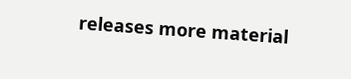releases more material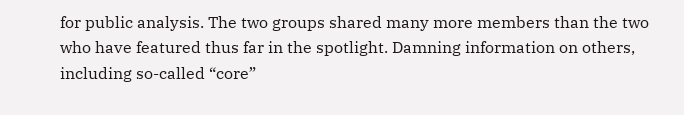for public analysis. The two groups shared many more members than the two who have featured thus far in the spotlight. Damning information on others, including so-called “core”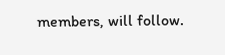members, will follow.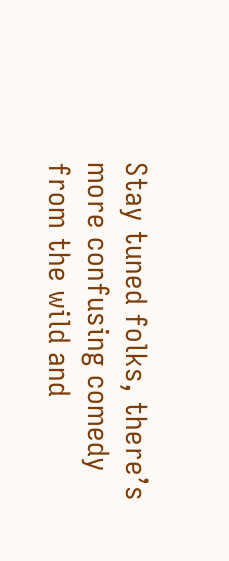Stay tuned folks, there’s more confusing comedy from the wild and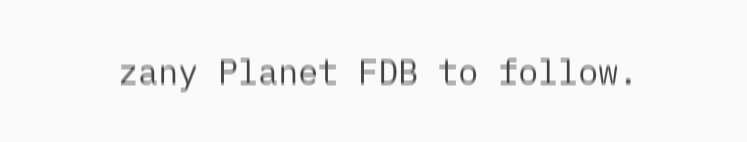zany Planet FDB to follow.